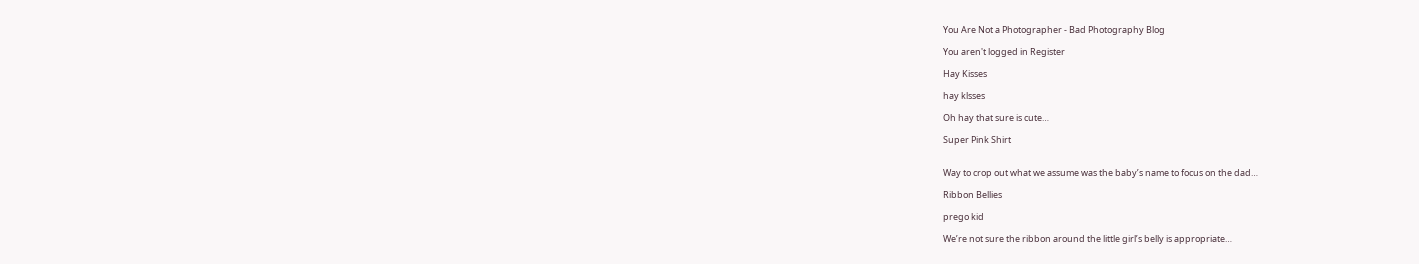You Are Not a Photographer - Bad Photography Blog

You aren't logged in Register

Hay Kisses

hay klsses

Oh hay that sure is cute…

Super Pink Shirt


Way to crop out what we assume was the baby’s name to focus on the dad…

Ribbon Bellies

prego kid

We’re not sure the ribbon around the little girl’s belly is appropriate…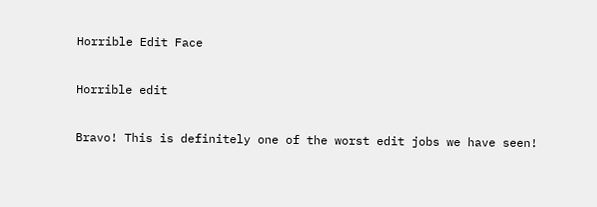Horrible Edit Face

Horrible edit

Bravo! This is definitely one of the worst edit jobs we have seen!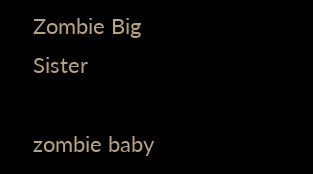Zombie Big Sister

zombie baby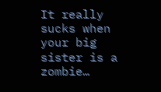It really sucks when your big sister is a zombie…